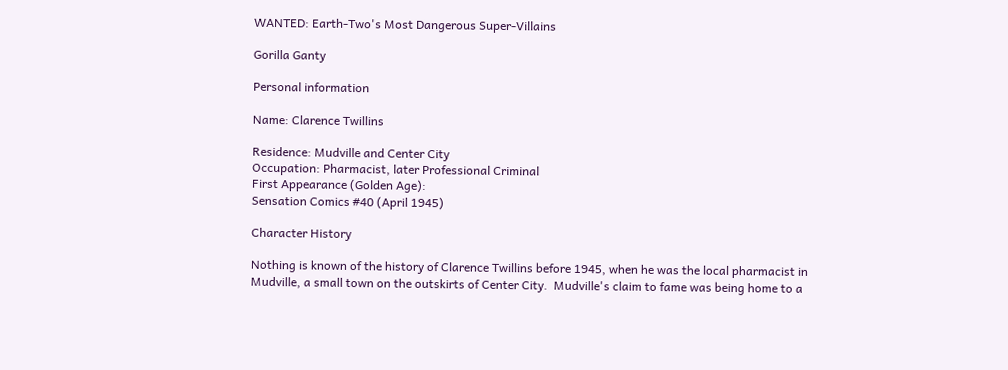WANTED: Earth-Two's Most Dangerous Super-Villains

Gorilla Ganty

Personal information

Name: Clarence Twillins

Residence: Mudville and Center City
Occupation: Pharmacist, later Professional Criminal
First Appearance (Golden Age):
Sensation Comics #40 (April 1945)

Character History

Nothing is known of the history of Clarence Twillins before 1945, when he was the local pharmacist in Mudville, a small town on the outskirts of Center City.  Mudville's claim to fame was being home to a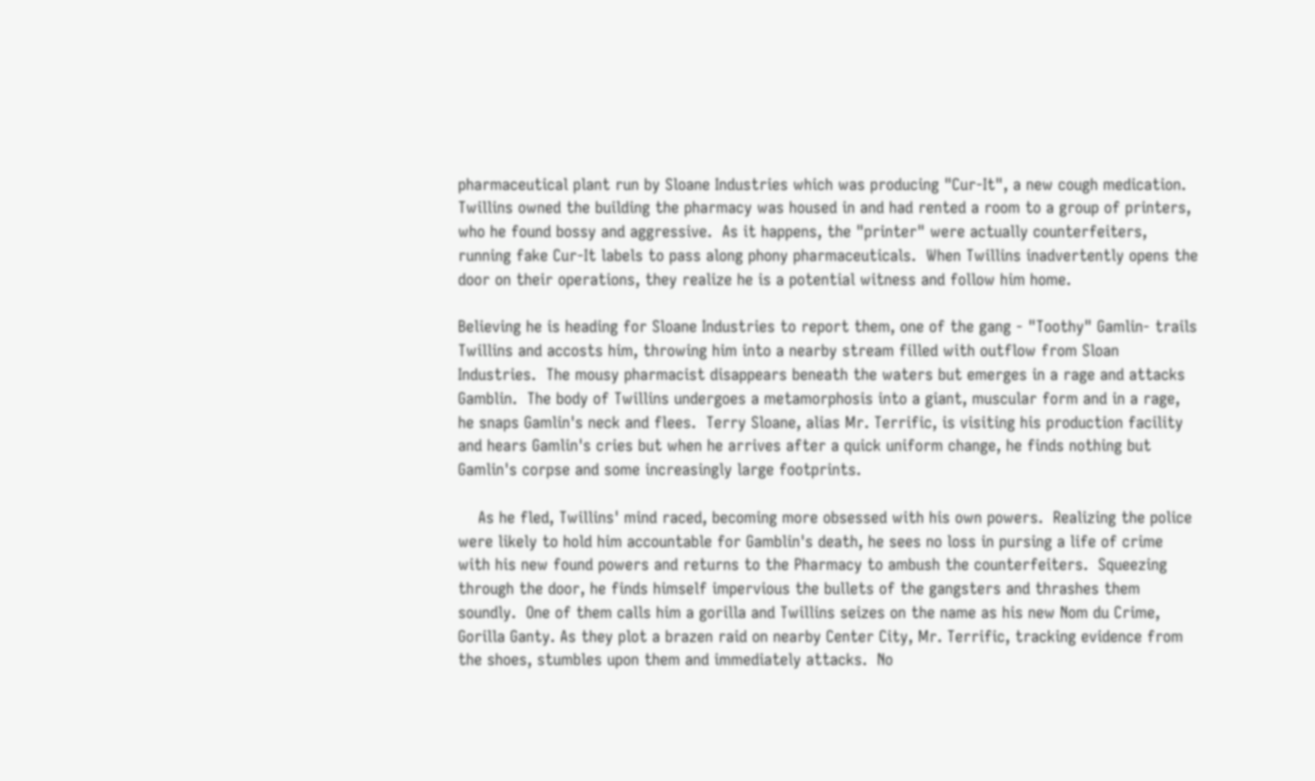pharmaceutical plant run by Sloane Industries which was producing "Cur-It", a new cough medication.  Twillins owned the building the pharmacy was housed in and had rented a room to a group of printers, who he found bossy and aggressive.  As it happens, the "printer" were actually counterfeiters, running fake Cur-It labels to pass along phony pharmaceuticals.  When Twillins inadvertently opens the door on their operations, they realize he is a potential witness and follow him home.

Believing he is heading for Sloane Industries to report them, one of the gang - "Toothy" Gamlin- trails Twillins and accosts him, throwing him into a nearby stream filled with outflow from Sloan Industries.  The mousy pharmacist disappears beneath the waters but emerges in a rage and attacks Gamblin.  The body of Twillins undergoes a metamorphosis into a giant, muscular form and in a rage, he snaps Gamlin's neck and flees.  Terry Sloane, alias Mr. Terrific, is visiting his production facility and hears Gamlin's cries but when he arrives after a quick uniform change, he finds nothing but Gamlin's corpse and some increasingly large footprints.

    As he fled, Twillins' mind raced, becoming more obsessed with his own powers.  Realizing the police were likely to hold him accountable for Gamblin's death, he sees no loss in pursing a life of crime with his new found powers and returns to the Pharmacy to ambush the counterfeiters.  Squeezing through the door, he finds himself impervious the bullets of the gangsters and thrashes them soundly.  One of them calls him a gorilla and Twillins seizes on the name as his new Nom du Crime, Gorilla Ganty. As they plot a brazen raid on nearby Center City, Mr. Terrific, tracking evidence from the shoes, stumbles upon them and immediately attacks.  No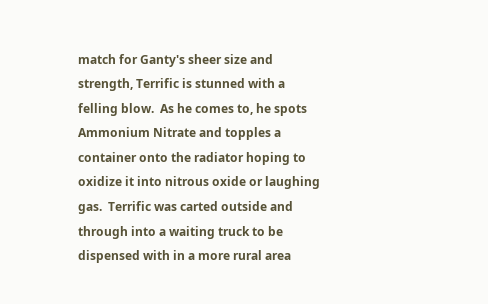match for Ganty's sheer size and strength, Terrific is stunned with a felling blow.  As he comes to, he spots Ammonium Nitrate and topples a container onto the radiator hoping to oxidize it into nitrous oxide or laughing gas.  Terrific was carted outside and through into a waiting truck to be dispensed with in a more rural area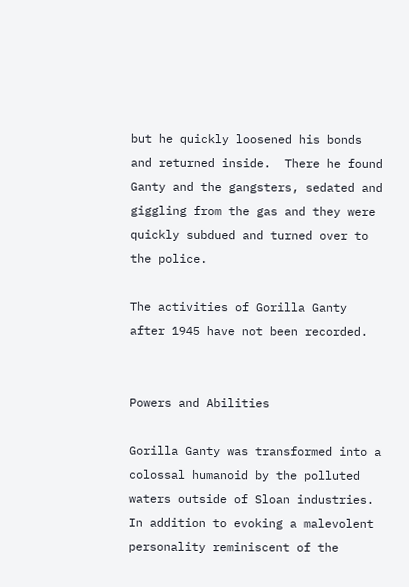but he quickly loosened his bonds and returned inside.  There he found Ganty and the gangsters, sedated and giggling from the gas and they were quickly subdued and turned over to the police.

The activities of Gorilla Ganty after 1945 have not been recorded.


Powers and Abilities

Gorilla Ganty was transformed into a colossal humanoid by the polluted waters outside of Sloan industries.  In addition to evoking a malevolent personality reminiscent of the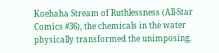Koehaha Stream of Ruthlessness (All-Star Comics #36), the chemicals in the water physically transformed the unimposing,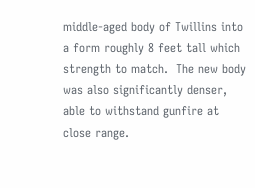middle-aged body of Twillins into a form roughly 8 feet tall which strength to match.  The new body was also significantly denser, able to withstand gunfire at close range.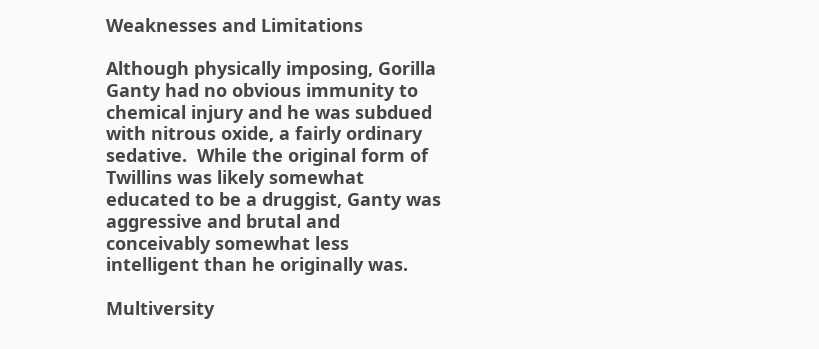Weaknesses and Limitations

Although physically imposing, Gorilla Ganty had no obvious immunity to chemical injury and he was subdued with nitrous oxide, a fairly ordinary sedative.  While the original form of Twillins was likely somewhat educated to be a druggist, Ganty was aggressive and brutal and conceivably somewhat less intelligent than he originally was.

Multiversity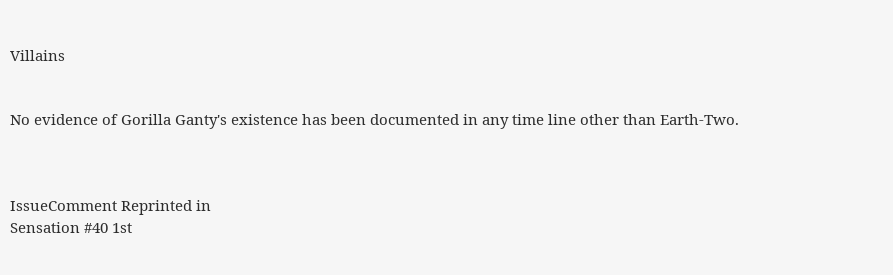Villains


No evidence of Gorilla Ganty's existence has been documented in any time line other than Earth-Two.



IssueComment Reprinted in
Sensation #40 1st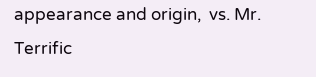appearance and origin,  vs. Mr. Terrific